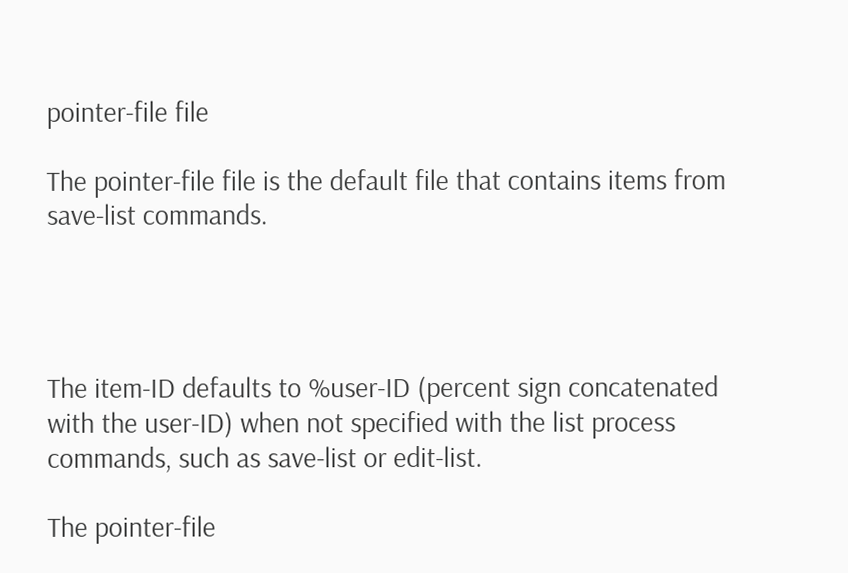pointer-file file

The pointer-file file is the default file that contains items from save-list commands.




The item-ID defaults to %user-ID (percent sign concatenated with the user-ID) when not specified with the list process commands, such as save-list or edit-list.

The pointer-file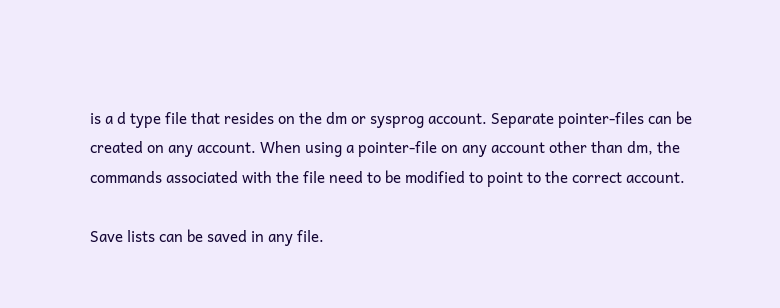is a d type file that resides on the dm or sysprog account. Separate pointer-files can be created on any account. When using a pointer-file on any account other than dm, the commands associated with the file need to be modified to point to the correct account.

Save lists can be saved in any file.